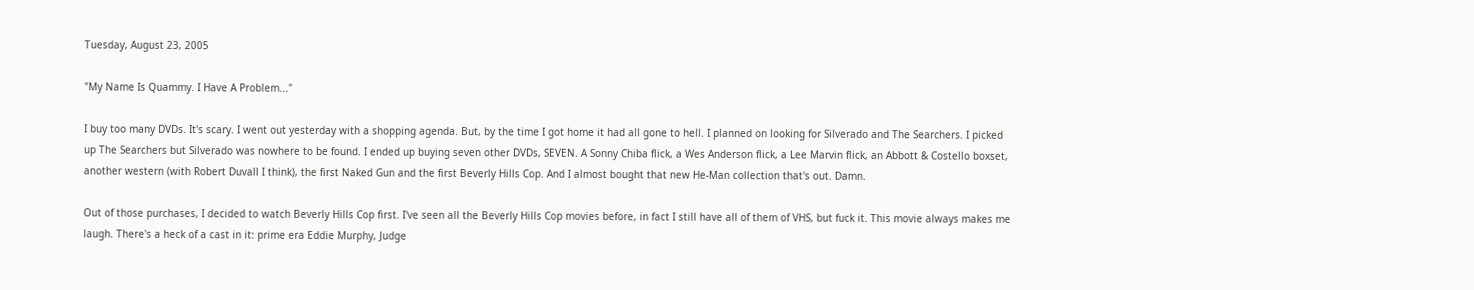Tuesday, August 23, 2005

"My Name Is Quammy. I Have A Problem..."

I buy too many DVDs. It's scary. I went out yesterday with a shopping agenda. But, by the time I got home it had all gone to hell. I planned on looking for Silverado and The Searchers. I picked up The Searchers but Silverado was nowhere to be found. I ended up buying seven other DVDs, SEVEN. A Sonny Chiba flick, a Wes Anderson flick, a Lee Marvin flick, an Abbott & Costello boxset, another western (with Robert Duvall I think), the first Naked Gun and the first Beverly Hills Cop. And I almost bought that new He-Man collection that's out. Damn.

Out of those purchases, I decided to watch Beverly Hills Cop first. I've seen all the Beverly Hills Cop movies before, in fact I still have all of them of VHS, but fuck it. This movie always makes me laugh. There's a heck of a cast in it: prime era Eddie Murphy, Judge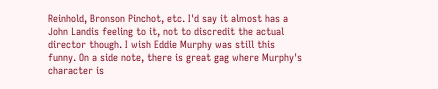Reinhold, Bronson Pinchot, etc. I'd say it almost has a John Landis feeling to it, not to discredit the actual director though. I wish Eddie Murphy was still this funny. On a side note, there is great gag where Murphy's character is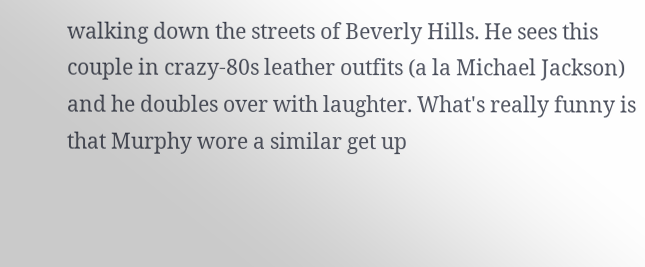walking down the streets of Beverly Hills. He sees this couple in crazy-80s leather outfits (a la Michael Jackson) and he doubles over with laughter. What's really funny is that Murphy wore a similar get up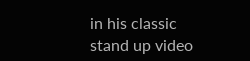in his classic stand up video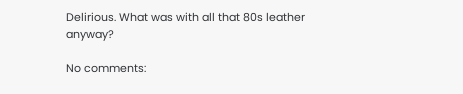Delirious. What was with all that 80s leather anyway?

No comments: